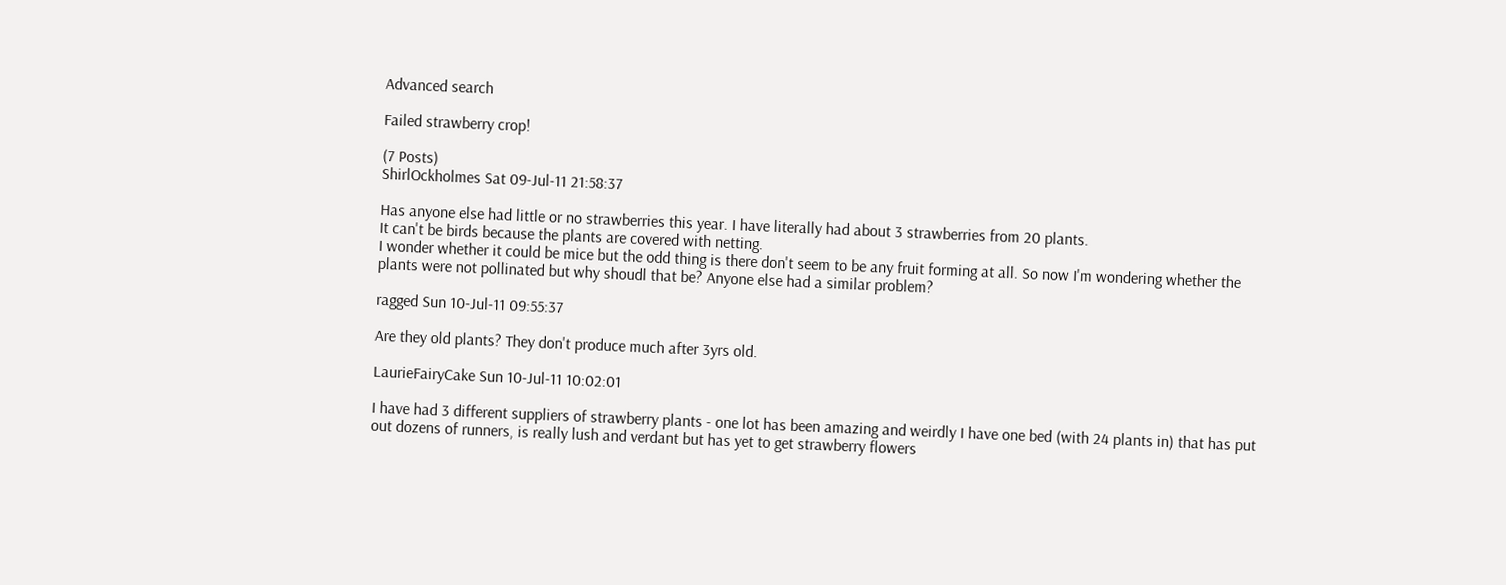Advanced search

Failed strawberry crop!

(7 Posts)
ShirlOckholmes Sat 09-Jul-11 21:58:37

Has anyone else had little or no strawberries this year. I have literally had about 3 strawberries from 20 plants.
It can't be birds because the plants are covered with netting.
I wonder whether it could be mice but the odd thing is there don't seem to be any fruit forming at all. So now I'm wondering whether the plants were not pollinated but why shoudl that be? Anyone else had a similar problem?

ragged Sun 10-Jul-11 09:55:37

Are they old plants? They don't produce much after 3yrs old.

LaurieFairyCake Sun 10-Jul-11 10:02:01

I have had 3 different suppliers of strawberry plants - one lot has been amazing and weirdly I have one bed (with 24 plants in) that has put out dozens of runners, is really lush and verdant but has yet to get strawberry flowers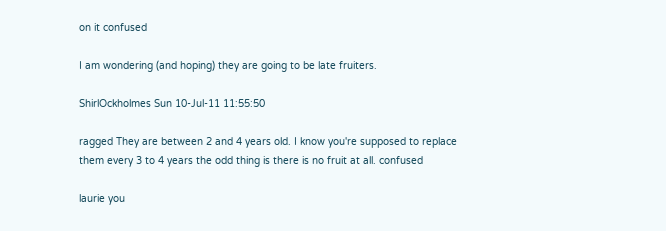on it confused

I am wondering (and hoping) they are going to be late fruiters.

ShirlOckholmes Sun 10-Jul-11 11:55:50

ragged They are between 2 and 4 years old. I know you're supposed to replace them every 3 to 4 years the odd thing is there is no fruit at all. confused

laurie you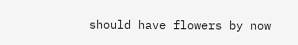should have flowers by now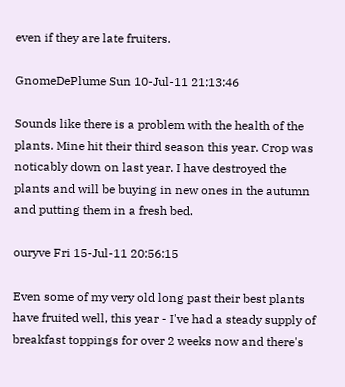even if they are late fruiters.

GnomeDePlume Sun 10-Jul-11 21:13:46

Sounds like there is a problem with the health of the plants. Mine hit their third season this year. Crop was noticably down on last year. I have destroyed the plants and will be buying in new ones in the autumn and putting them in a fresh bed.

ouryve Fri 15-Jul-11 20:56:15

Even some of my very old long past their best plants have fruited well, this year - I've had a steady supply of breakfast toppings for over 2 weeks now and there's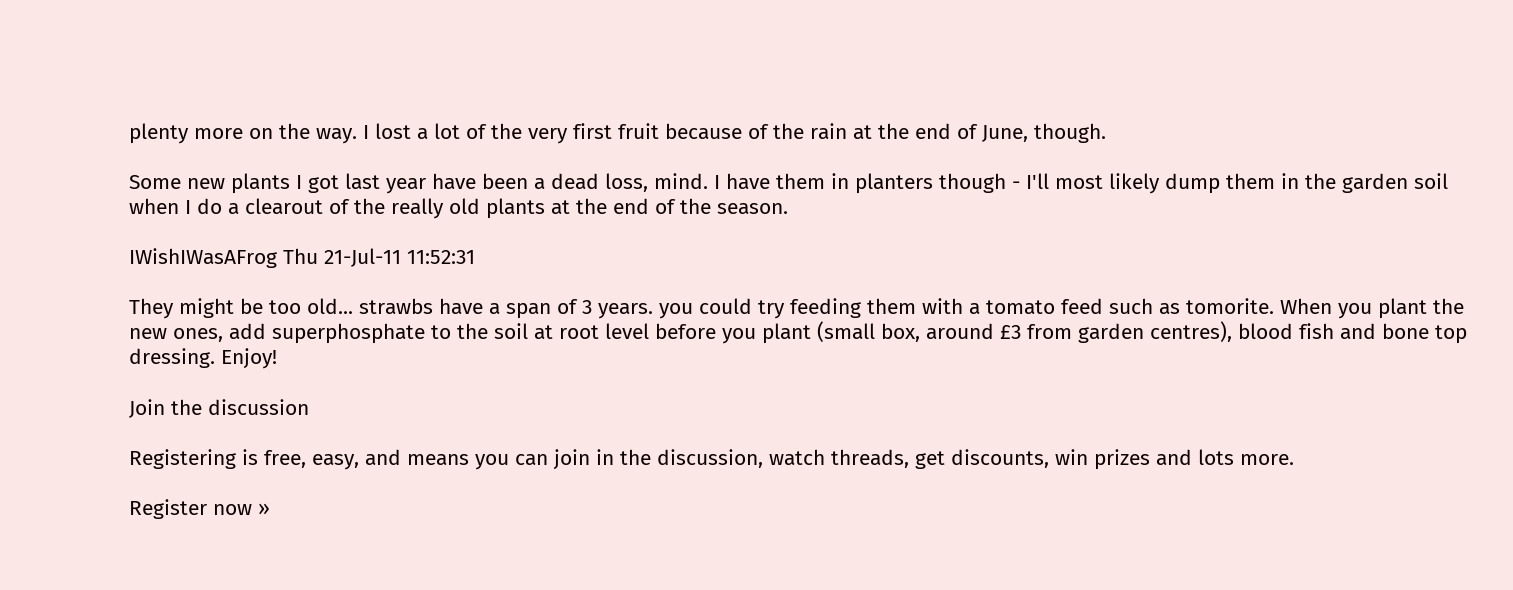plenty more on the way. I lost a lot of the very first fruit because of the rain at the end of June, though.

Some new plants I got last year have been a dead loss, mind. I have them in planters though - I'll most likely dump them in the garden soil when I do a clearout of the really old plants at the end of the season.

IWishIWasAFrog Thu 21-Jul-11 11:52:31

They might be too old... strawbs have a span of 3 years. you could try feeding them with a tomato feed such as tomorite. When you plant the new ones, add superphosphate to the soil at root level before you plant (small box, around £3 from garden centres), blood fish and bone top dressing. Enjoy!

Join the discussion

Registering is free, easy, and means you can join in the discussion, watch threads, get discounts, win prizes and lots more.

Register now »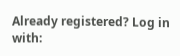Already registered? Log in with: